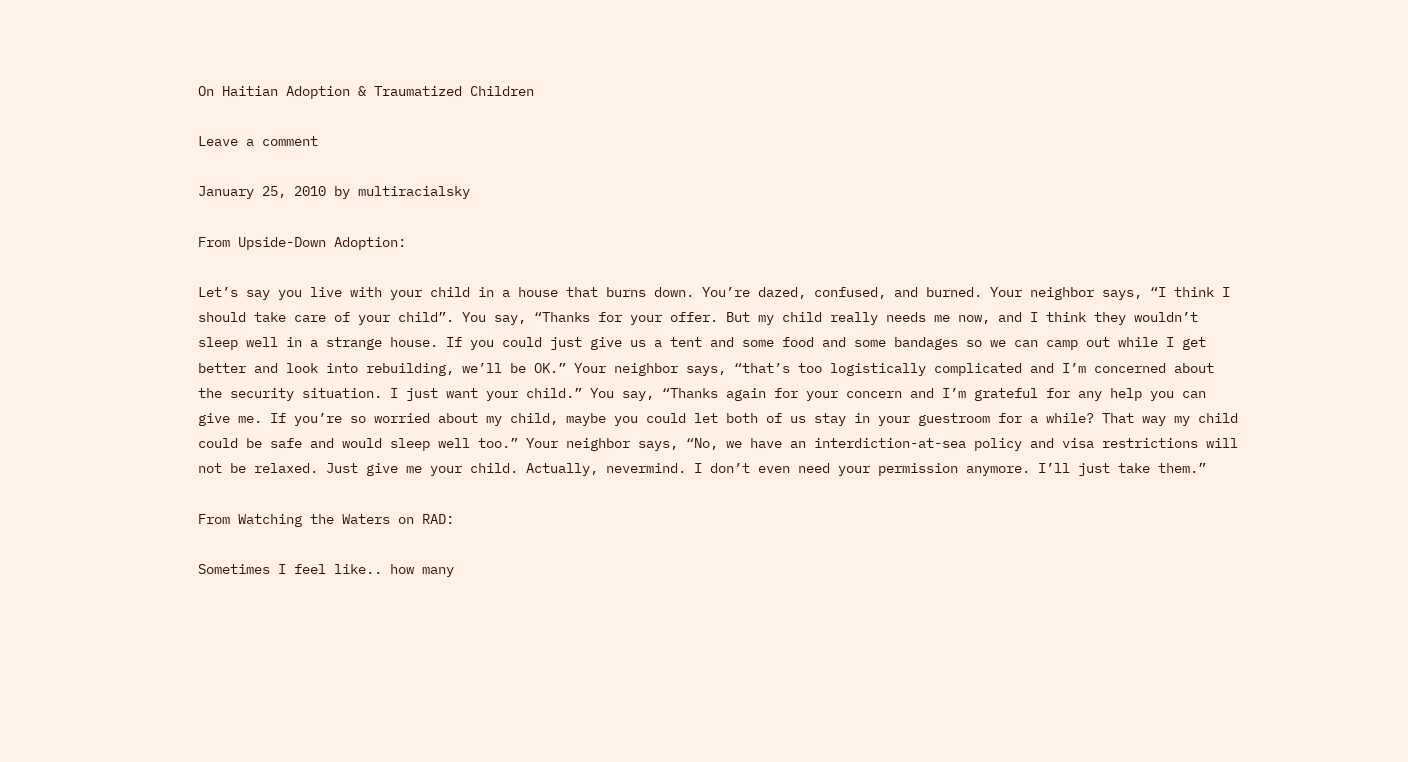On Haitian Adoption & Traumatized Children

Leave a comment

January 25, 2010 by multiracialsky

From Upside-Down Adoption:

Let’s say you live with your child in a house that burns down. You’re dazed, confused, and burned. Your neighbor says, “I think I should take care of your child”. You say, “Thanks for your offer. But my child really needs me now, and I think they wouldn’t sleep well in a strange house. If you could just give us a tent and some food and some bandages so we can camp out while I get better and look into rebuilding, we’ll be OK.” Your neighbor says, “that’s too logistically complicated and I’m concerned about the security situation. I just want your child.” You say, “Thanks again for your concern and I’m grateful for any help you can give me. If you’re so worried about my child, maybe you could let both of us stay in your guestroom for a while? That way my child could be safe and would sleep well too.” Your neighbor says, “No, we have an interdiction-at-sea policy and visa restrictions will not be relaxed. Just give me your child. Actually, nevermind. I don’t even need your permission anymore. I’ll just take them.”

From Watching the Waters on RAD:

Sometimes I feel like.. how many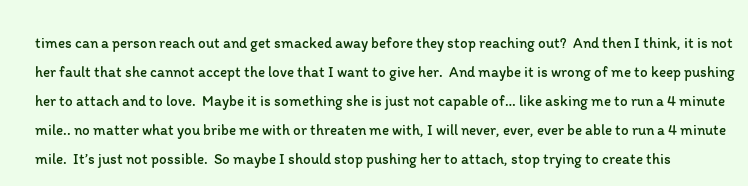times can a person reach out and get smacked away before they stop reaching out?  And then I think, it is not her fault that she cannot accept the love that I want to give her.  And maybe it is wrong of me to keep pushing her to attach and to love.  Maybe it is something she is just not capable of… like asking me to run a 4 minute mile.. no matter what you bribe me with or threaten me with, I will never, ever, ever be able to run a 4 minute mile.  It’s just not possible.  So maybe I should stop pushing her to attach, stop trying to create this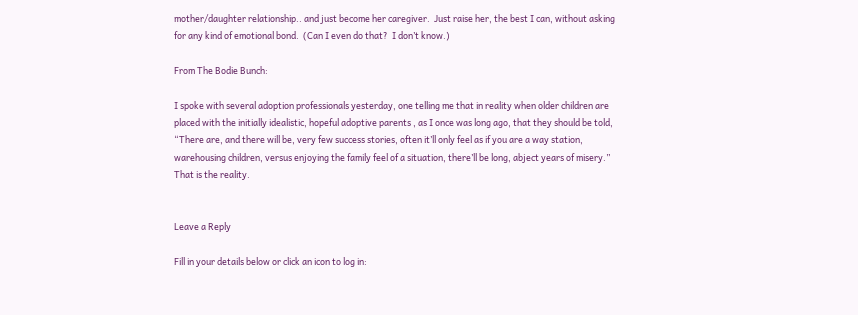mother/daughter relationship.. and just become her caregiver.  Just raise her, the best I can, without asking for any kind of emotional bond.  (Can I even do that?  I don’t know.)

From The Bodie Bunch:

I spoke with several adoption professionals yesterday, one telling me that in reality when older children are placed with the initially idealistic, hopeful adoptive parents , as I once was long ago, that they should be told, “There are, and there will be, very few success stories, often it’ll only feel as if you are a way station, warehousing children, versus enjoying the family feel of a situation, there’ll be long, abject years of misery.” That is the reality.


Leave a Reply

Fill in your details below or click an icon to log in: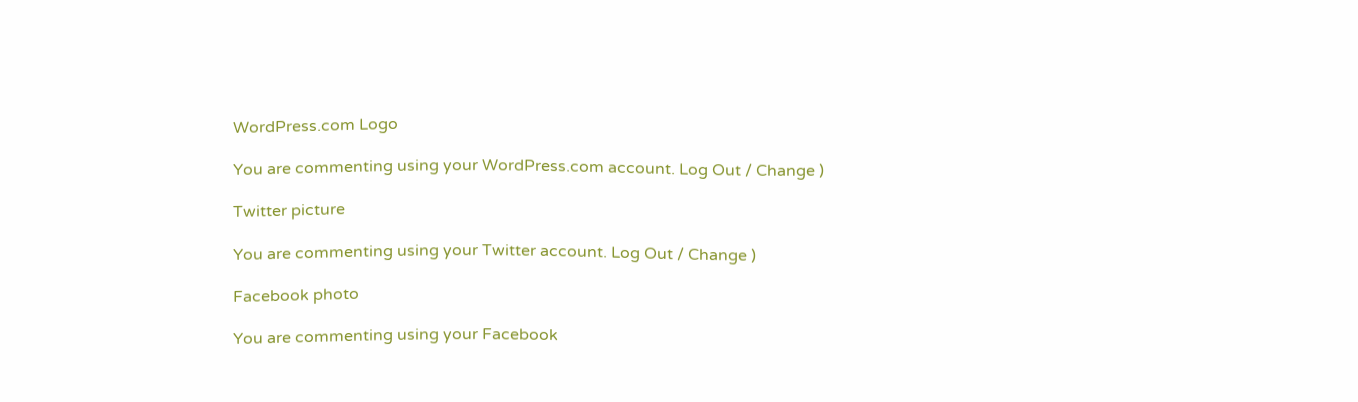WordPress.com Logo

You are commenting using your WordPress.com account. Log Out / Change )

Twitter picture

You are commenting using your Twitter account. Log Out / Change )

Facebook photo

You are commenting using your Facebook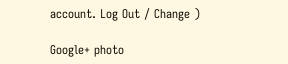account. Log Out / Change )

Google+ photo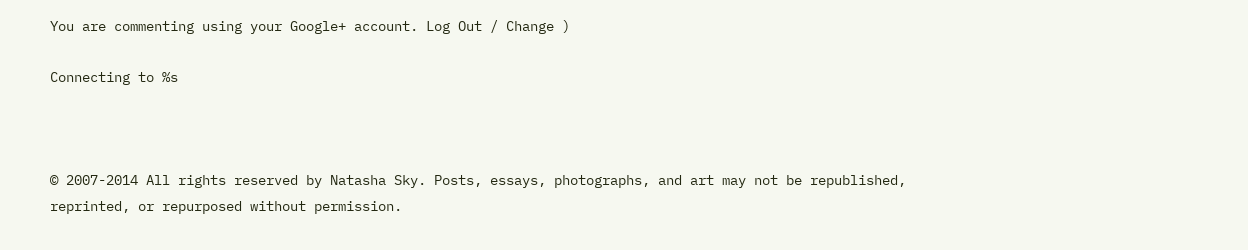You are commenting using your Google+ account. Log Out / Change )

Connecting to %s



© 2007-2014 All rights reserved by Natasha Sky. Posts, essays, photographs, and art may not be republished, reprinted, or repurposed without permission.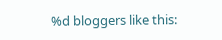%d bloggers like this: